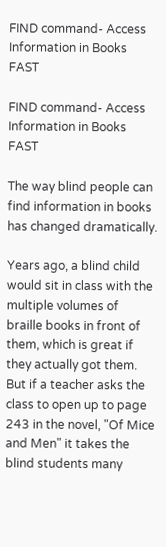FIND command- Access Information in Books FAST

FIND command- Access Information in Books FAST

The way blind people can find information in books has changed dramatically.

Years ago, a blind child would sit in class with the multiple volumes of braille books in front of them, which is great if they actually got them. But if a teacher asks the class to open up to page 243 in the novel, "Of Mice and Men" it takes the blind students many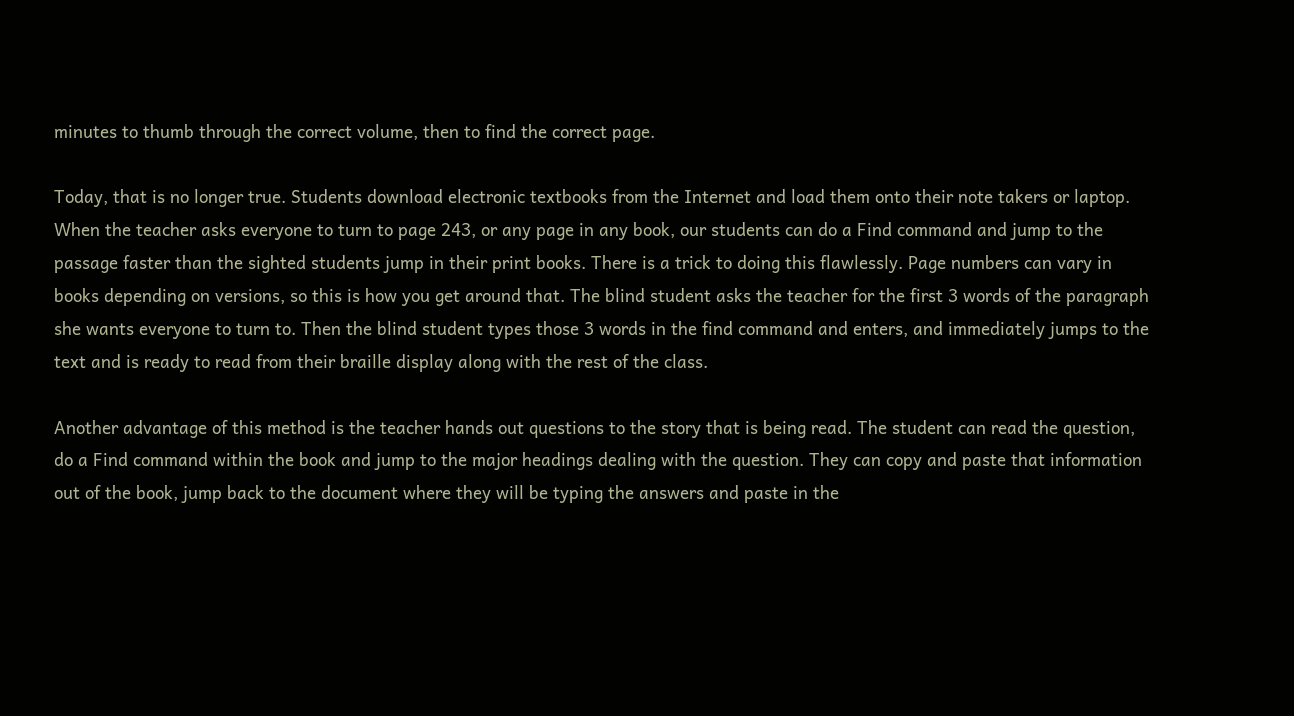minutes to thumb through the correct volume, then to find the correct page.

Today, that is no longer true. Students download electronic textbooks from the Internet and load them onto their note takers or laptop. When the teacher asks everyone to turn to page 243, or any page in any book, our students can do a Find command and jump to the passage faster than the sighted students jump in their print books. There is a trick to doing this flawlessly. Page numbers can vary in books depending on versions, so this is how you get around that. The blind student asks the teacher for the first 3 words of the paragraph she wants everyone to turn to. Then the blind student types those 3 words in the find command and enters, and immediately jumps to the text and is ready to read from their braille display along with the rest of the class.

Another advantage of this method is the teacher hands out questions to the story that is being read. The student can read the question, do a Find command within the book and jump to the major headings dealing with the question. They can copy and paste that information out of the book, jump back to the document where they will be typing the answers and paste in the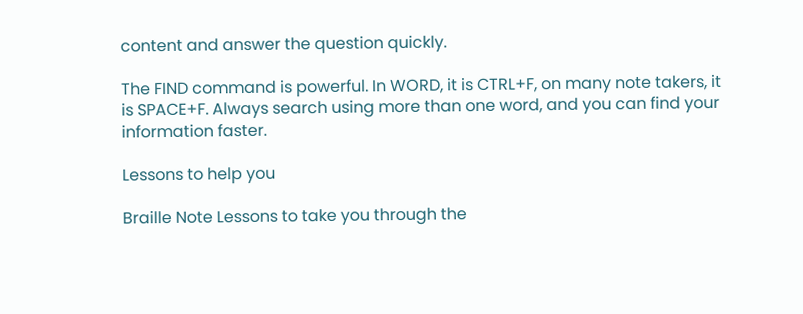content and answer the question quickly.

The FIND command is powerful. In WORD, it is CTRL+F, on many note takers, it is SPACE+F. Always search using more than one word, and you can find your information faster.

Lessons to help you

Braille Note Lessons to take you through the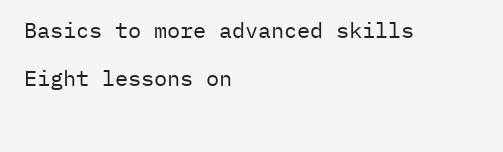Basics to more advanced skills

Eight lessons on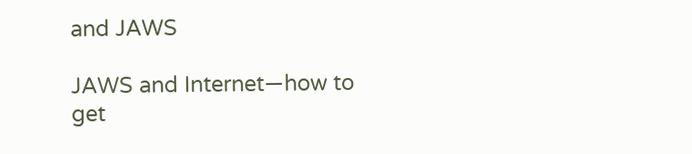and JAWS

JAWS and Internet—how to get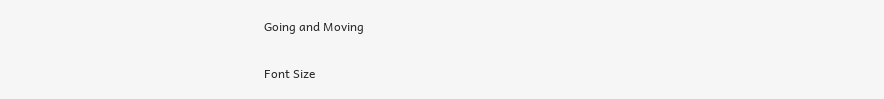Going and Moving

Font Size